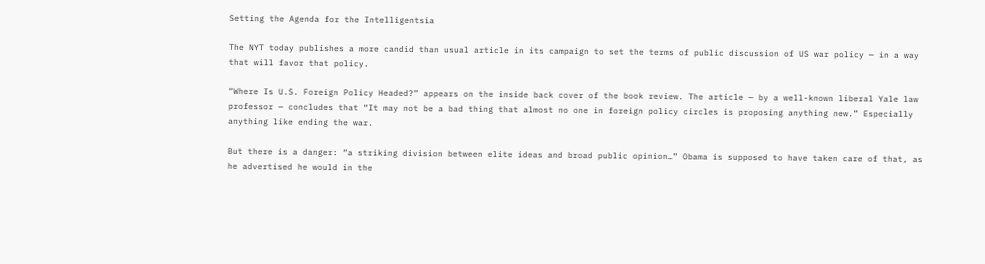Setting the Agenda for the Intelligentsia

The NYT today publishes a more candid than usual article in its campaign to set the terms of public discussion of US war policy — in a way that will favor that policy.

“Where Is U.S. Foreign Policy Headed?” appears on the inside back cover of the book review. The article — by a well-known liberal Yale law professor — concludes that “It may not be a bad thing that almost no one in foreign policy circles is proposing anything new.” Especially anything like ending the war.

But there is a danger: “a striking division between elite ideas and broad public opinion…” Obama is supposed to have taken care of that, as he advertised he would in the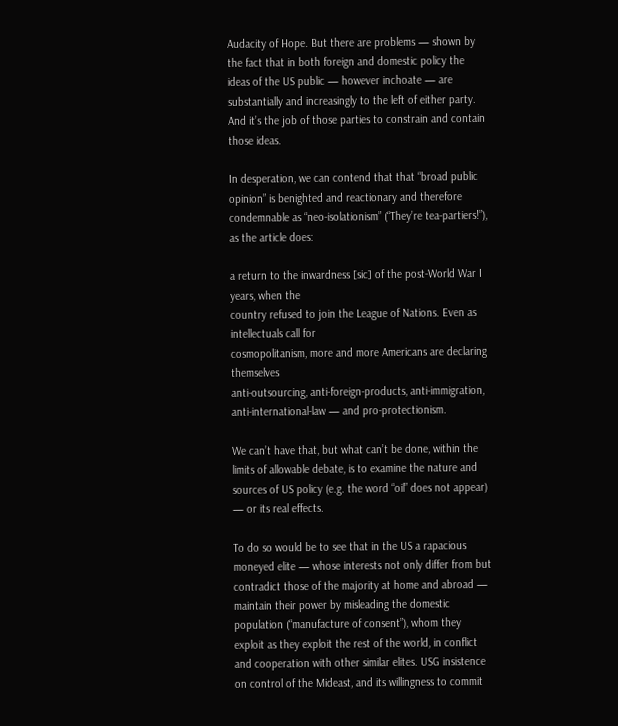Audacity of Hope. But there are problems — shown by the fact that in both foreign and domestic policy the ideas of the US public — however inchoate — are substantially and increasingly to the left of either party. And it’s the job of those parties to constrain and contain those ideas.

In desperation, we can contend that that “broad public opinion” is benighted and reactionary and therefore condemnable as “neo-isolationism” (“They’re tea-partiers!”), as the article does:

a return to the inwardness [sic] of the post-World War I years, when the
country refused to join the League of Nations. Even as intellectuals call for
cosmopolitanism, more and more Americans are declaring themselves
anti-outsourcing, anti-foreign-products, anti-immigration,
anti-international-law — and pro-protectionism.

We can’t have that, but what can’t be done, within the limits of allowable debate, is to examine the nature and sources of US policy (e.g. the word “oil” does not appear) — or its real effects.

To do so would be to see that in the US a rapacious moneyed elite — whose interests not only differ from but contradict those of the majority at home and abroad — maintain their power by misleading the domestic population (“manufacture of consent”), whom they exploit as they exploit the rest of the world, in conflict and cooperation with other similar elites. USG insistence on control of the Mideast, and its willingness to commit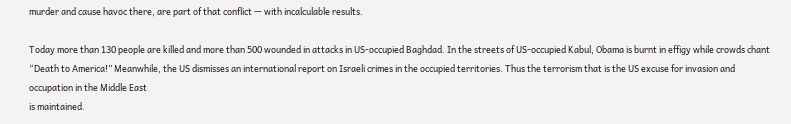murder and cause havoc there, are part of that conflict — with incalculable results.

Today more than 130 people are killed and more than 500 wounded in attacks in US-occupied Baghdad. In the streets of US-occupied Kabul, Obama is burnt in effigy while crowds chant “Death to America!” Meanwhile, the US dismisses an international report on Israeli crimes in the occupied territories. Thus the terrorism that is the US excuse for invasion and occupation in the Middle East
is maintained.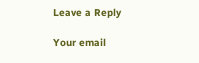Leave a Reply

Your email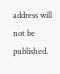address will not be published.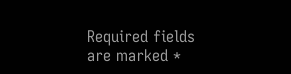Required fields are marked *